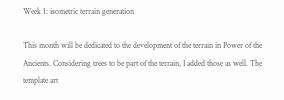Week 1: isometric terrain generation

This month will be dedicated to the development of the terrain in Power of the Ancients. Considering trees to be part of the terrain, I added those as well. The template art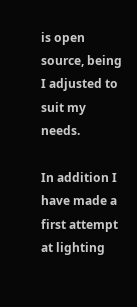is open source, being I adjusted to suit my needs.

In addition I have made a first attempt at lighting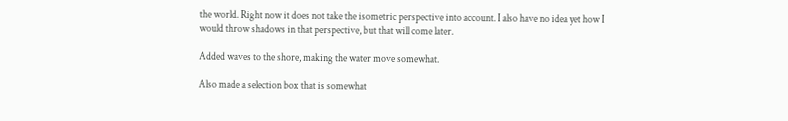the world. Right now it does not take the isometric perspective into account. I also have no idea yet how I would throw shadows in that perspective, but that will come later.

Added waves to the shore, making the water move somewhat.

Also made a selection box that is somewhat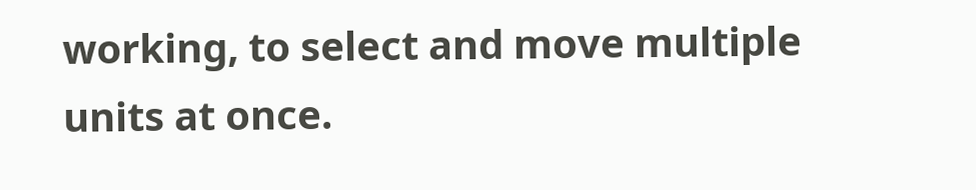working, to select and move multiple units at once.